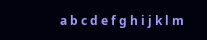a b c d e f g h i j k l m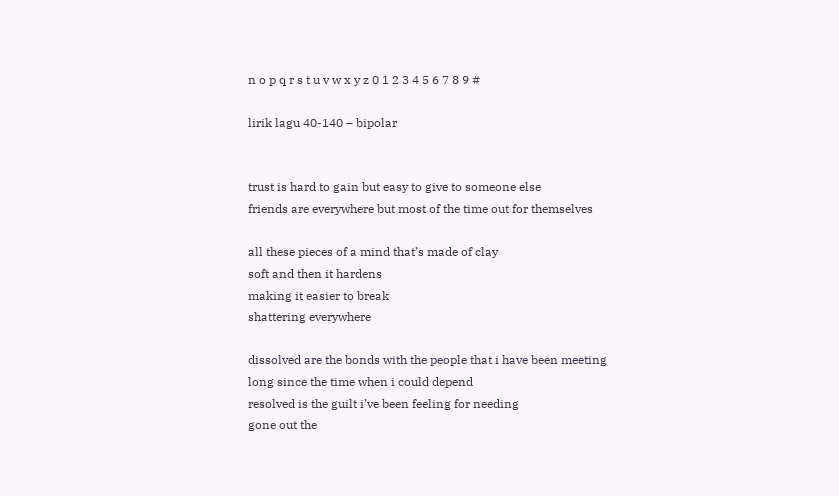n o p q r s t u v w x y z 0 1 2 3 4 5 6 7 8 9 #

lirik lagu 40-140 – bipolar


trust is hard to gain but easy to give to someone else
friends are everywhere but most of the time out for themselves

all these pieces of a mind that’s made of clay
soft and then it hardens
making it easier to break
shattering everywhere

dissolved are the bonds with the people that i have been meeting
long since the time when i could depend
resolved is the guilt i’ve been feeling for needing
gone out the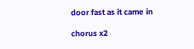door fast as it came in

chorus x2